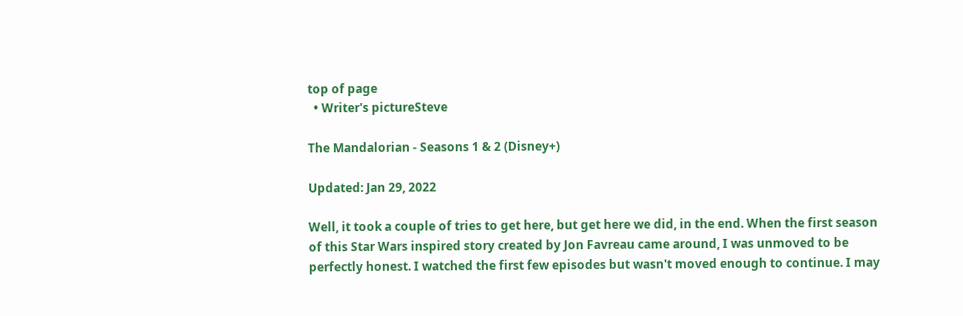top of page
  • Writer's pictureSteve

The Mandalorian - Seasons 1 & 2 (Disney+)

Updated: Jan 29, 2022

Well, it took a couple of tries to get here, but get here we did, in the end. When the first season of this Star Wars inspired story created by Jon Favreau came around, I was unmoved to be perfectly honest. I watched the first few episodes but wasn't moved enough to continue. I may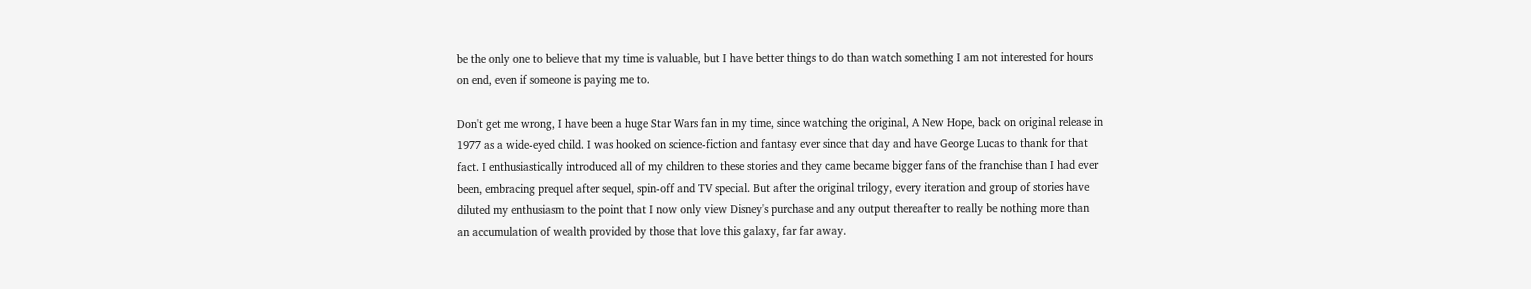be the only one to believe that my time is valuable, but I have better things to do than watch something I am not interested for hours on end, even if someone is paying me to.

Don't get me wrong, I have been a huge Star Wars fan in my time, since watching the original, A New Hope, back on original release in 1977 as a wide-eyed child. I was hooked on science-fiction and fantasy ever since that day and have George Lucas to thank for that fact. I enthusiastically introduced all of my children to these stories and they came became bigger fans of the franchise than I had ever been, embracing prequel after sequel, spin-off and TV special. But after the original trilogy, every iteration and group of stories have diluted my enthusiasm to the point that I now only view Disney's purchase and any output thereafter to really be nothing more than an accumulation of wealth provided by those that love this galaxy, far far away.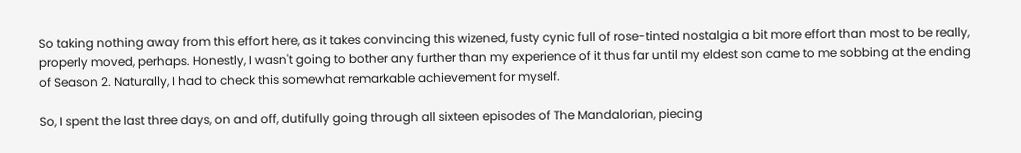So taking nothing away from this effort here, as it takes convincing this wizened, fusty cynic full of rose-tinted nostalgia a bit more effort than most to be really, properly moved, perhaps. Honestly, I wasn't going to bother any further than my experience of it thus far until my eldest son came to me sobbing at the ending of Season 2. Naturally, I had to check this somewhat remarkable achievement for myself.

So, I spent the last three days, on and off, dutifully going through all sixteen episodes of The Mandalorian, piecing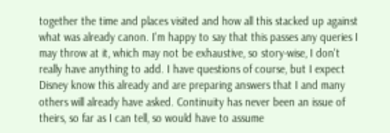together the time and places visited and how all this stacked up against what was already canon. I'm happy to say that this passes any queries I may throw at it, which may not be exhaustive, so story-wise, I don't really have anything to add. I have questions of course, but I expect Disney know this already and are preparing answers that I and many others will already have asked. Continuity has never been an issue of theirs, so far as I can tell, so would have to assume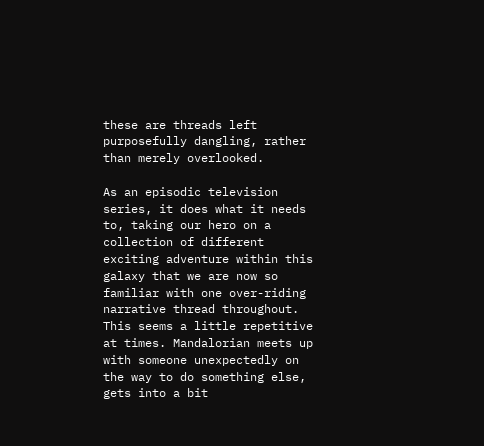these are threads left purposefully dangling, rather than merely overlooked.

As an episodic television series, it does what it needs to, taking our hero on a collection of different exciting adventure within this galaxy that we are now so familiar with one over-riding narrative thread throughout. This seems a little repetitive at times. Mandalorian meets up with someone unexpectedly on the way to do something else, gets into a bit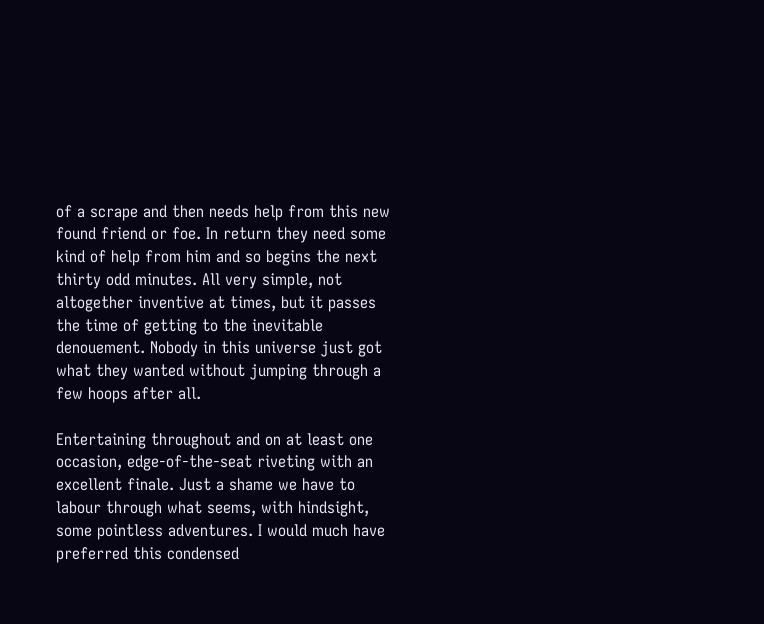of a scrape and then needs help from this new found friend or foe. In return they need some kind of help from him and so begins the next thirty odd minutes. All very simple, not altogether inventive at times, but it passes the time of getting to the inevitable denouement. Nobody in this universe just got what they wanted without jumping through a few hoops after all.

Entertaining throughout and on at least one occasion, edge-of-the-seat riveting with an excellent finale. Just a shame we have to labour through what seems, with hindsight, some pointless adventures. I would much have preferred this condensed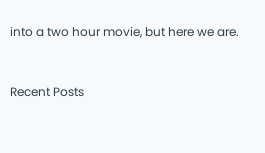into a two hour movie, but here we are.


Recent Posts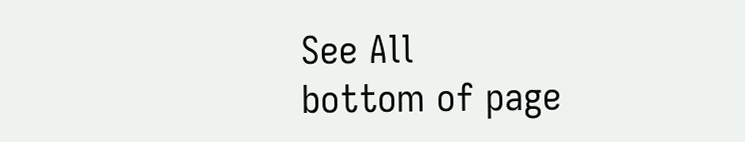See All
bottom of page